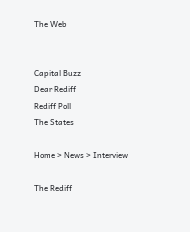The Web


Capital Buzz
Dear Rediff
Rediff Poll
The States

Home > News > Interview

The Rediff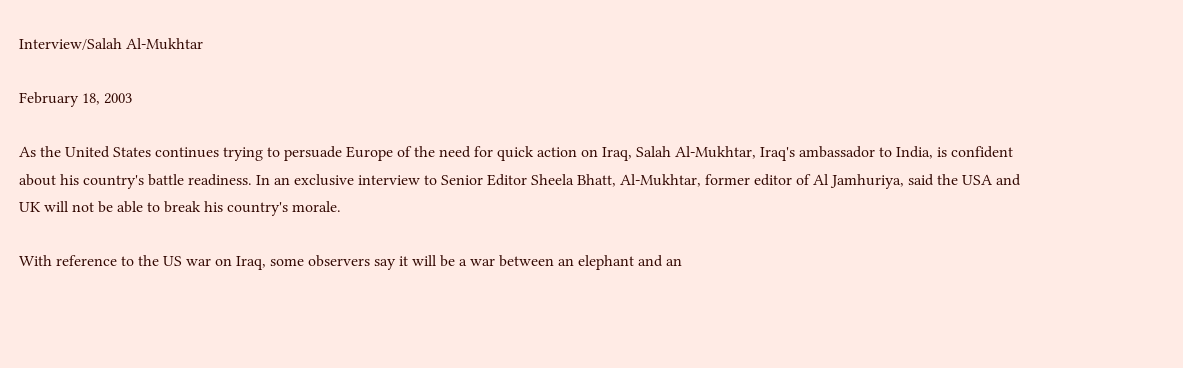Interview/Salah Al-Mukhtar

February 18, 2003

As the United States continues trying to persuade Europe of the need for quick action on Iraq, Salah Al-Mukhtar, Iraq's ambassador to India, is confident about his country's battle readiness. In an exclusive interview to Senior Editor Sheela Bhatt, Al-Mukhtar, former editor of Al Jamhuriya, said the USA and UK will not be able to break his country's morale.

With reference to the US war on Iraq, some observers say it will be a war between an elephant and an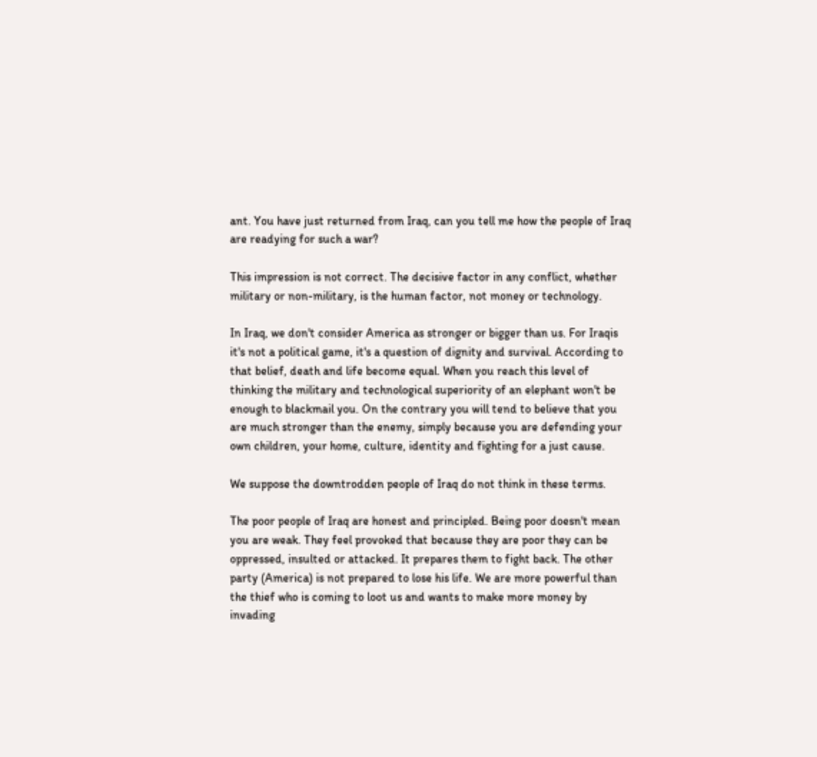ant. You have just returned from Iraq, can you tell me how the people of Iraq are readying for such a war?

This impression is not correct. The decisive factor in any conflict, whether military or non-military, is the human factor, not money or technology.

In Iraq, we don't consider America as stronger or bigger than us. For Iraqis it's not a political game, it's a question of dignity and survival. According to that belief, death and life become equal. When you reach this level of thinking the military and technological superiority of an elephant won't be enough to blackmail you. On the contrary you will tend to believe that you are much stronger than the enemy, simply because you are defending your own children, your home, culture, identity and fighting for a just cause.

We suppose the downtrodden people of Iraq do not think in these terms.

The poor people of Iraq are honest and principled. Being poor doesn't mean you are weak. They feel provoked that because they are poor they can be oppressed, insulted or attacked. It prepares them to fight back. The other party (America) is not prepared to lose his life. We are more powerful than the thief who is coming to loot us and wants to make more money by invading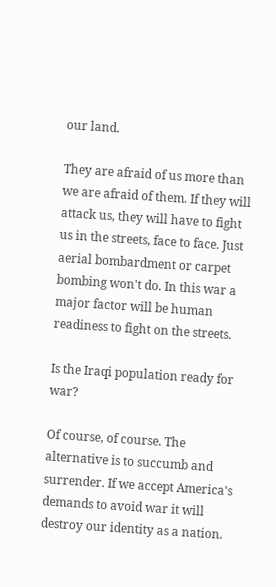our land.

They are afraid of us more than we are afraid of them. If they will attack us, they will have to fight us in the streets, face to face. Just aerial bombardment or carpet bombing won't do. In this war a major factor will be human readiness to fight on the streets.

Is the Iraqi population ready for war?

Of course, of course. The alternative is to succumb and surrender. If we accept America's demands to avoid war it will destroy our identity as a nation.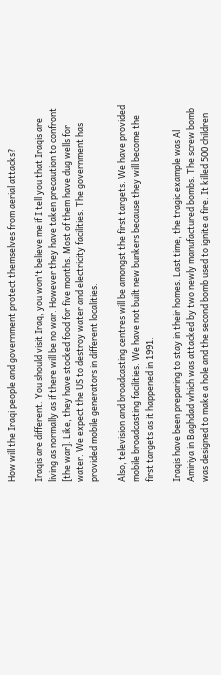How will the Iraqi people and government protect themselves from aerial attacks?

Iraqis are different. You should visit Iraq, you won't believe me if I tell you that Iraqis are living as normally as if there will be no war. However they have taken precaution to confront [the war]. Like, they have stocked food for five months. Most of them have dug wells for water. We expect the US to destroy water and electricity facilities. The government has provided mobile generators in different localities.

Also, television and broadcasting centres will be amongst the first targets. We have provided mobile broadcasting facilities. We have not built new bunkers because they will become the first targets as it happened in 1991.

Iraqis have been preparing to stay in their homes. Last time, the tragic example was Al Amiriya in Baghdad which was attacked by two newly manufactured bombs. The screw bomb was designed to make a hole and the second bomb used to ignite a fire. It killed 500 children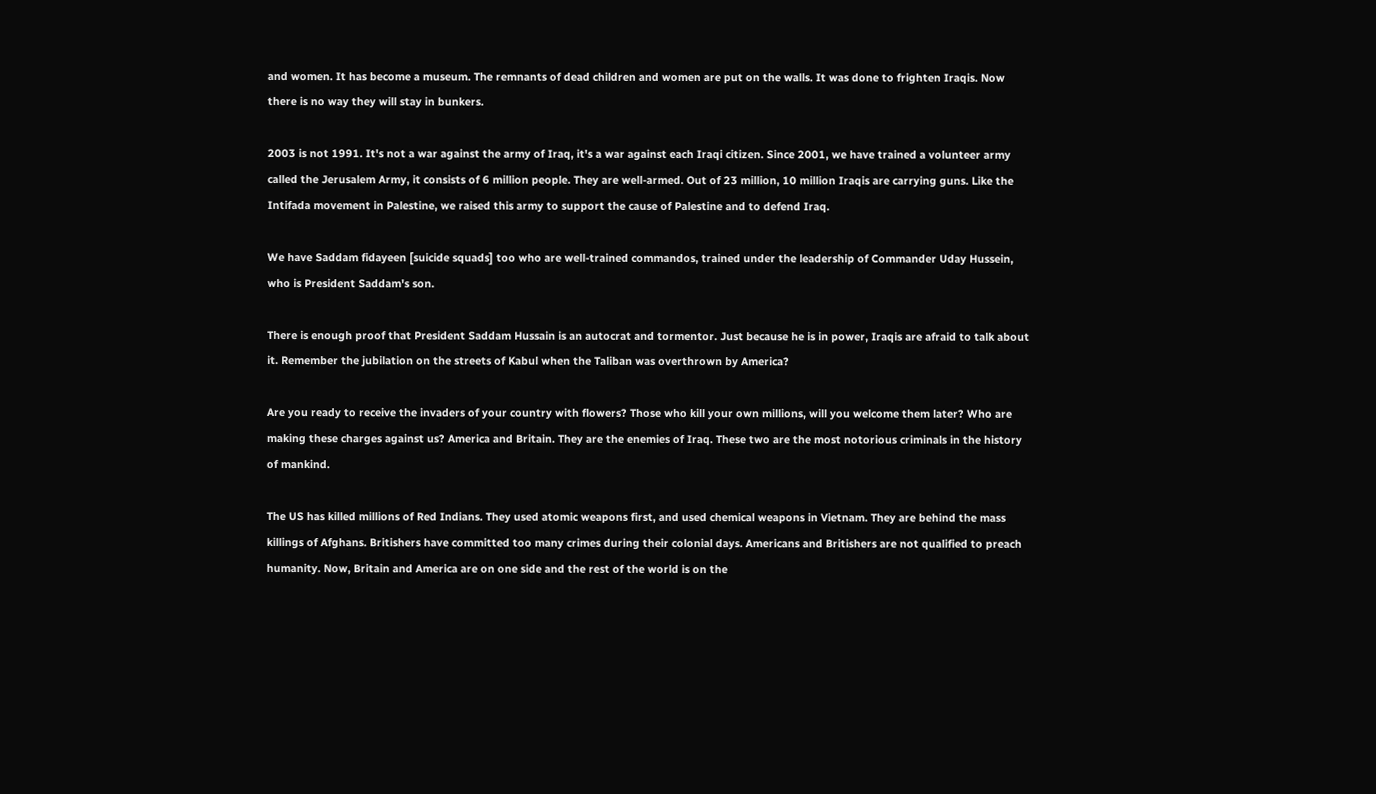and women. It has become a museum. The remnants of dead children and women are put on the walls. It was done to frighten Iraqis. Now there is no way they will stay in bunkers.

2003 is not 1991. It's not a war against the army of Iraq, it's a war against each Iraqi citizen. Since 2001, we have trained a volunteer army called the Jerusalem Army, it consists of 6 million people. They are well-armed. Out of 23 million, 10 million Iraqis are carrying guns. Like the Intifada movement in Palestine, we raised this army to support the cause of Palestine and to defend Iraq.

We have Saddam fidayeen [suicide squads] too who are well-trained commandos, trained under the leadership of Commander Uday Hussein, who is President Saddam's son.

There is enough proof that President Saddam Hussain is an autocrat and tormentor. Just because he is in power, Iraqis are afraid to talk about it. Remember the jubilation on the streets of Kabul when the Taliban was overthrown by America?

Are you ready to receive the invaders of your country with flowers? Those who kill your own millions, will you welcome them later? Who are making these charges against us? America and Britain. They are the enemies of Iraq. These two are the most notorious criminals in the history of mankind.

The US has killed millions of Red Indians. They used atomic weapons first, and used chemical weapons in Vietnam. They are behind the mass killings of Afghans. Britishers have committed too many crimes during their colonial days. Americans and Britishers are not qualified to preach humanity. Now, Britain and America are on one side and the rest of the world is on the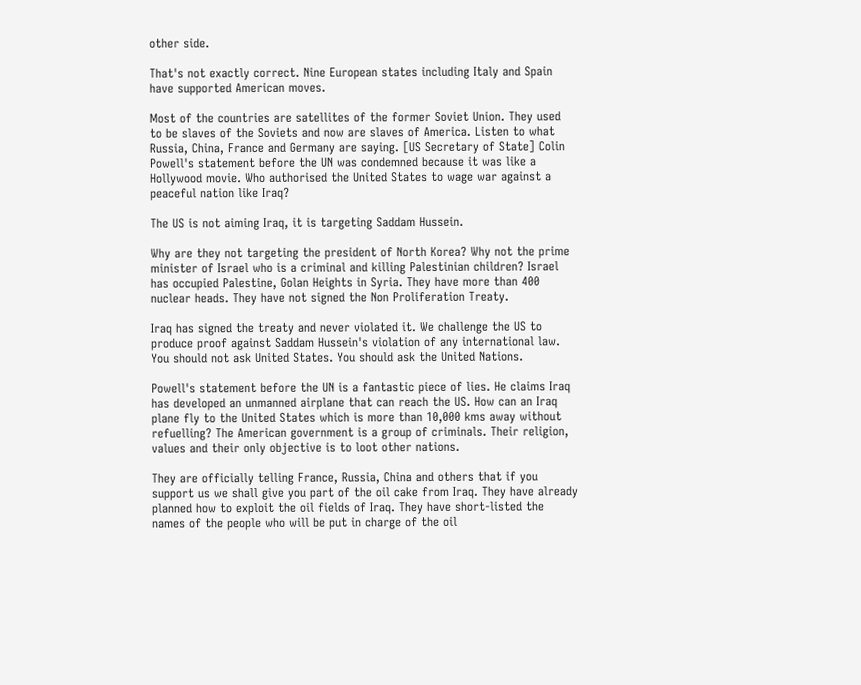other side.

That's not exactly correct. Nine European states including Italy and Spain have supported American moves.

Most of the countries are satellites of the former Soviet Union. They used to be slaves of the Soviets and now are slaves of America. Listen to what Russia, China, France and Germany are saying. [US Secretary of State] Colin Powell's statement before the UN was condemned because it was like a Hollywood movie. Who authorised the United States to wage war against a peaceful nation like Iraq?

The US is not aiming Iraq, it is targeting Saddam Hussein.

Why are they not targeting the president of North Korea? Why not the prime minister of Israel who is a criminal and killing Palestinian children? Israel has occupied Palestine, Golan Heights in Syria. They have more than 400 nuclear heads. They have not signed the Non Proliferation Treaty.

Iraq has signed the treaty and never violated it. We challenge the US to produce proof against Saddam Hussein's violation of any international law. You should not ask United States. You should ask the United Nations.

Powell's statement before the UN is a fantastic piece of lies. He claims Iraq has developed an unmanned airplane that can reach the US. How can an Iraq plane fly to the United States which is more than 10,000 kms away without refuelling? The American government is a group of criminals. Their religion, values and their only objective is to loot other nations.

They are officially telling France, Russia, China and others that if you support us we shall give you part of the oil cake from Iraq. They have already planned how to exploit the oil fields of Iraq. They have short-listed the names of the people who will be put in charge of the oil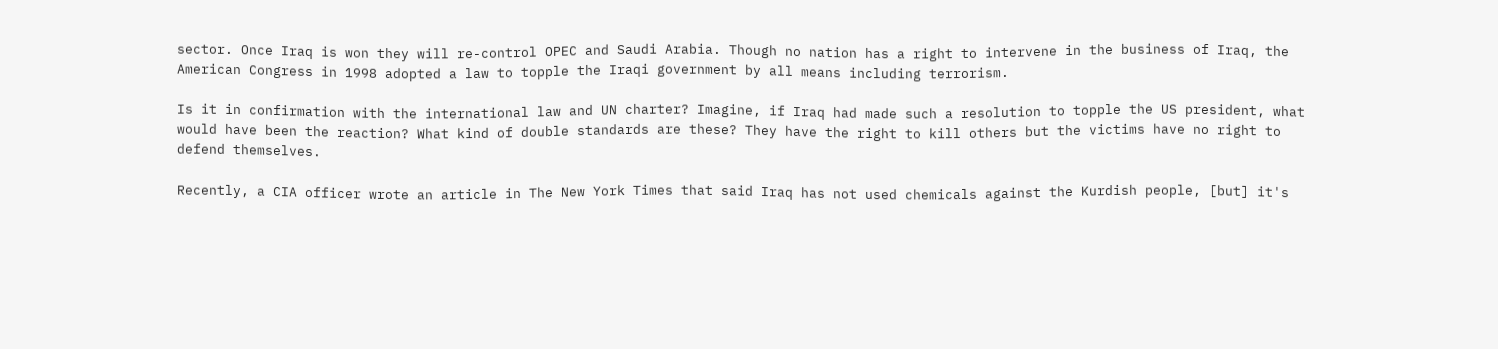sector. Once Iraq is won they will re-control OPEC and Saudi Arabia. Though no nation has a right to intervene in the business of Iraq, the American Congress in 1998 adopted a law to topple the Iraqi government by all means including terrorism.

Is it in confirmation with the international law and UN charter? Imagine, if Iraq had made such a resolution to topple the US president, what would have been the reaction? What kind of double standards are these? They have the right to kill others but the victims have no right to defend themselves.

Recently, a CIA officer wrote an article in The New York Times that said Iraq has not used chemicals against the Kurdish people, [but] it's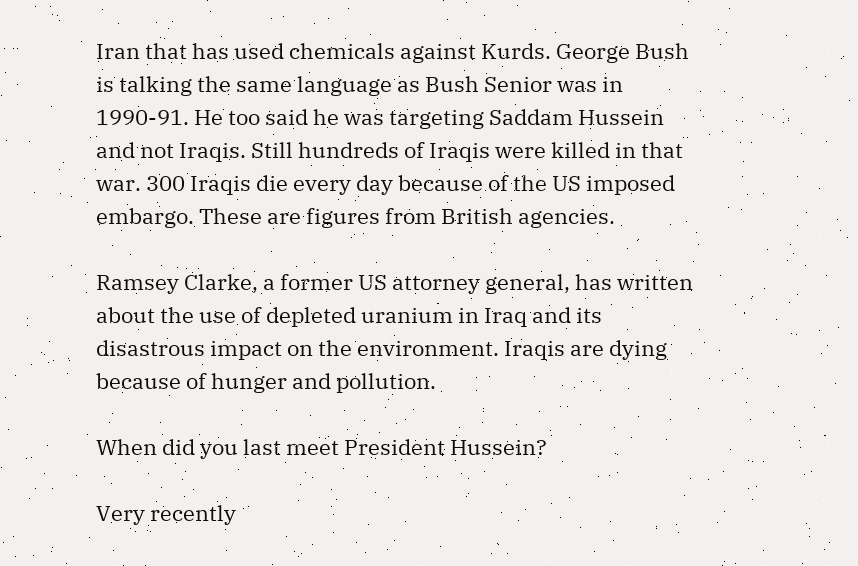Iran that has used chemicals against Kurds. George Bush is talking the same language as Bush Senior was in 1990-91. He too said he was targeting Saddam Hussein and not Iraqis. Still hundreds of Iraqis were killed in that war. 300 Iraqis die every day because of the US imposed embargo. These are figures from British agencies.

Ramsey Clarke, a former US attorney general, has written about the use of depleted uranium in Iraq and its disastrous impact on the environment. Iraqis are dying because of hunger and pollution.

When did you last meet President Hussein?

Very recently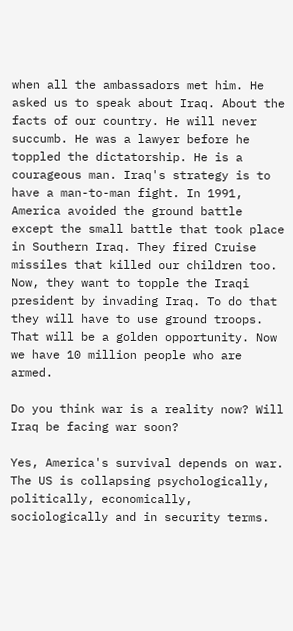when all the ambassadors met him. He asked us to speak about Iraq. About the facts of our country. He will never succumb. He was a lawyer before he toppled the dictatorship. He is a courageous man. Iraq's strategy is to have a man-to-man fight. In 1991, America avoided the ground battle except the small battle that took place in Southern Iraq. They fired Cruise missiles that killed our children too. Now, they want to topple the Iraqi president by invading Iraq. To do that they will have to use ground troops. That will be a golden opportunity. Now we have 10 million people who are armed.

Do you think war is a reality now? Will Iraq be facing war soon?

Yes, America's survival depends on war. The US is collapsing psychologically, politically, economically, sociologically and in security terms.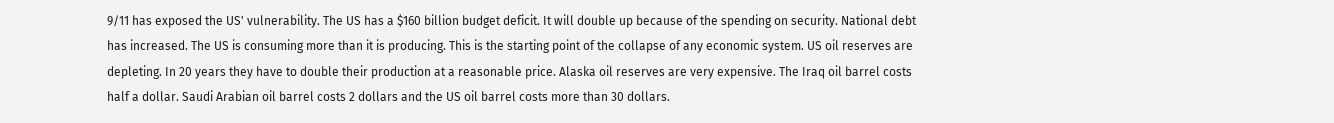9/11 has exposed the US' vulnerability. The US has a $160 billion budget deficit. It will double up because of the spending on security. National debt has increased. The US is consuming more than it is producing. This is the starting point of the collapse of any economic system. US oil reserves are depleting. In 20 years they have to double their production at a reasonable price. Alaska oil reserves are very expensive. The Iraq oil barrel costs half a dollar. Saudi Arabian oil barrel costs 2 dollars and the US oil barrel costs more than 30 dollars.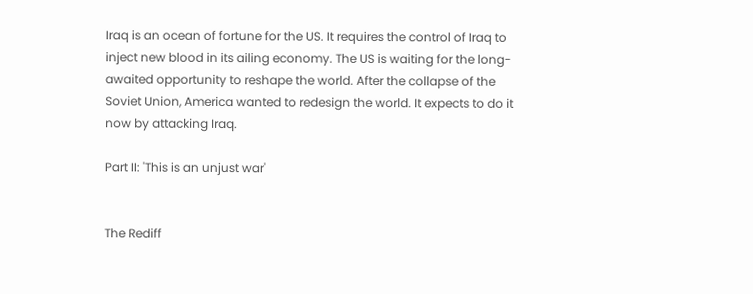Iraq is an ocean of fortune for the US. It requires the control of Iraq to inject new blood in its ailing economy. The US is waiting for the long-awaited opportunity to reshape the world. After the collapse of the Soviet Union, America wanted to redesign the world. It expects to do it now by attacking Iraq.

Part II: 'This is an unjust war'


The Rediff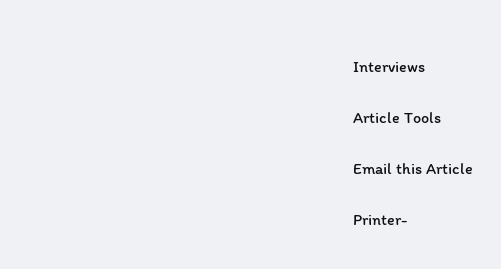Interviews

Article Tools

Email this Article

Printer-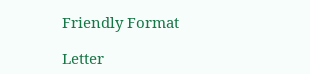Friendly Format

Letter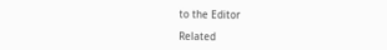to the Editor

Related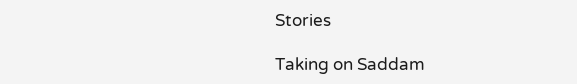Stories

Taking on Saddam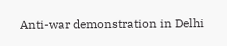Anti-war demonstration in Delhi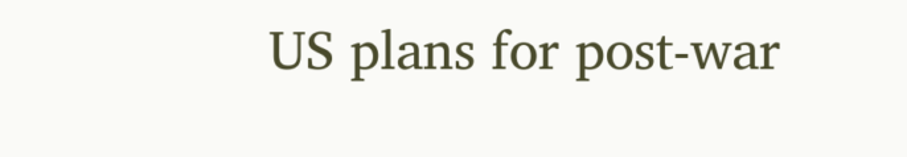US plans for post-war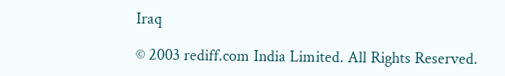Iraq

© 2003 rediff.com India Limited. All Rights Reserved.